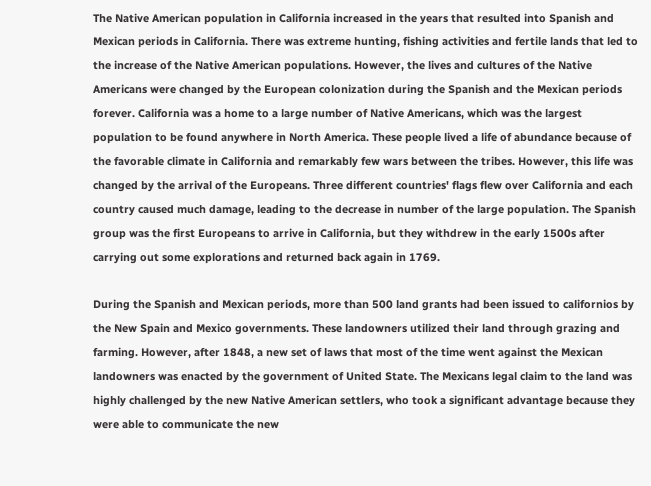The Native American population in California increased in the years that resulted into Spanish and Mexican periods in California. There was extreme hunting, fishing activities and fertile lands that led to the increase of the Native American populations. However, the lives and cultures of the Native Americans were changed by the European colonization during the Spanish and the Mexican periods forever. California was a home to a large number of Native Americans, which was the largest population to be found anywhere in North America. These people lived a life of abundance because of the favorable climate in California and remarkably few wars between the tribes. However, this life was changed by the arrival of the Europeans. Three different countries' flags flew over California and each country caused much damage, leading to the decrease in number of the large population. The Spanish group was the first Europeans to arrive in California, but they withdrew in the early 1500s after carrying out some explorations and returned back again in 1769.

During the Spanish and Mexican periods, more than 500 land grants had been issued to californios by the New Spain and Mexico governments. These landowners utilized their land through grazing and farming. However, after 1848, a new set of laws that most of the time went against the Mexican landowners was enacted by the government of United State. The Mexicans legal claim to the land was highly challenged by the new Native American settlers, who took a significant advantage because they were able to communicate the new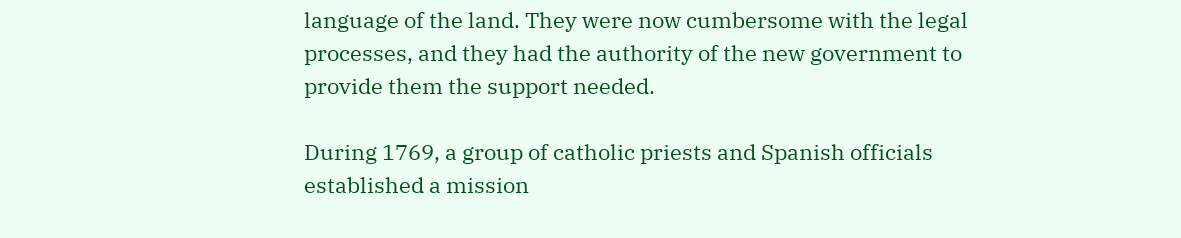language of the land. They were now cumbersome with the legal processes, and they had the authority of the new government to provide them the support needed.

During 1769, a group of catholic priests and Spanish officials established a mission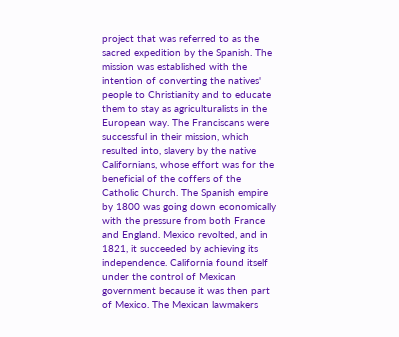project that was referred to as the sacred expedition by the Spanish. The mission was established with the intention of converting the natives' people to Christianity and to educate them to stay as agriculturalists in the European way. The Franciscans were successful in their mission, which resulted into, slavery by the native Californians, whose effort was for the beneficial of the coffers of the Catholic Church. The Spanish empire by 1800 was going down economically with the pressure from both France and England. Mexico revolted, and in 1821, it succeeded by achieving its independence. California found itself under the control of Mexican government because it was then part of Mexico. The Mexican lawmakers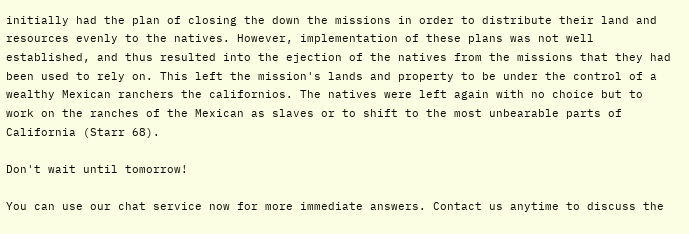initially had the plan of closing the down the missions in order to distribute their land and resources evenly to the natives. However, implementation of these plans was not well established, and thus resulted into the ejection of the natives from the missions that they had been used to rely on. This left the mission's lands and property to be under the control of a wealthy Mexican ranchers the californios. The natives were left again with no choice but to work on the ranches of the Mexican as slaves or to shift to the most unbearable parts of California (Starr 68).

Don't wait until tomorrow!

You can use our chat service now for more immediate answers. Contact us anytime to discuss the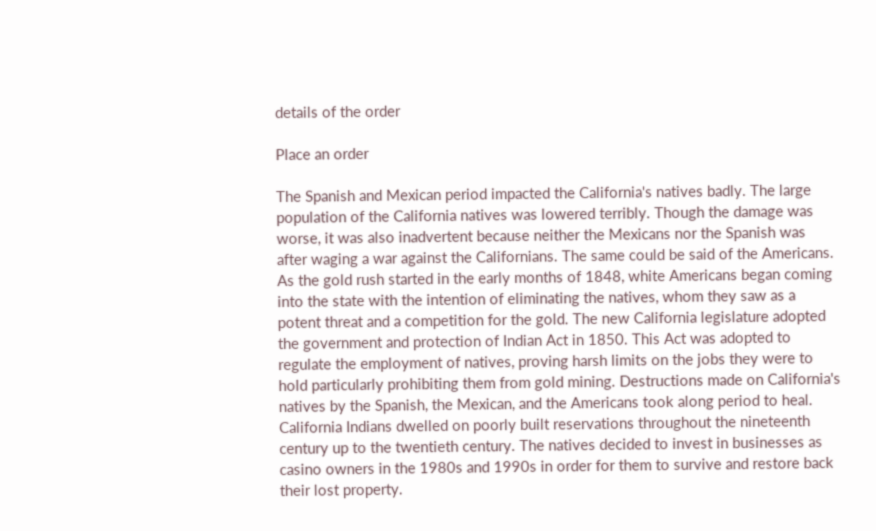details of the order

Place an order

The Spanish and Mexican period impacted the California's natives badly. The large population of the California natives was lowered terribly. Though the damage was worse, it was also inadvertent because neither the Mexicans nor the Spanish was after waging a war against the Californians. The same could be said of the Americans. As the gold rush started in the early months of 1848, white Americans began coming into the state with the intention of eliminating the natives, whom they saw as a potent threat and a competition for the gold. The new California legislature adopted the government and protection of Indian Act in 1850. This Act was adopted to regulate the employment of natives, proving harsh limits on the jobs they were to hold particularly prohibiting them from gold mining. Destructions made on California's natives by the Spanish, the Mexican, and the Americans took along period to heal. California Indians dwelled on poorly built reservations throughout the nineteenth century up to the twentieth century. The natives decided to invest in businesses as casino owners in the 1980s and 1990s in order for them to survive and restore back their lost property.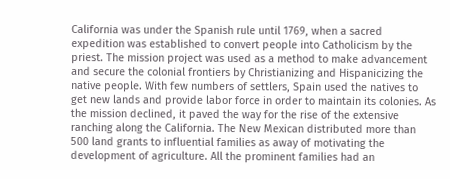California was under the Spanish rule until 1769, when a sacred expedition was established to convert people into Catholicism by the priest. The mission project was used as a method to make advancement and secure the colonial frontiers by Christianizing and Hispanicizing the native people. With few numbers of settlers, Spain used the natives to get new lands and provide labor force in order to maintain its colonies. As the mission declined, it paved the way for the rise of the extensive ranching along the California. The New Mexican distributed more than 500 land grants to influential families as away of motivating the development of agriculture. All the prominent families had an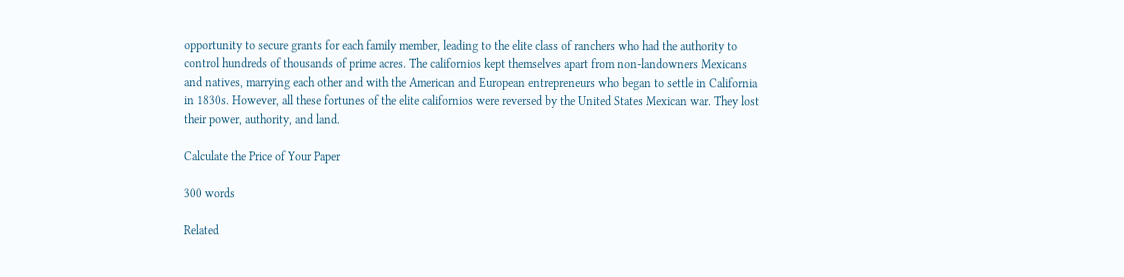opportunity to secure grants for each family member, leading to the elite class of ranchers who had the authority to control hundreds of thousands of prime acres. The californios kept themselves apart from non-landowners Mexicans and natives, marrying each other and with the American and European entrepreneurs who began to settle in California in 1830s. However, all these fortunes of the elite californios were reversed by the United States Mexican war. They lost their power, authority, and land.

Calculate the Price of Your Paper

300 words

Related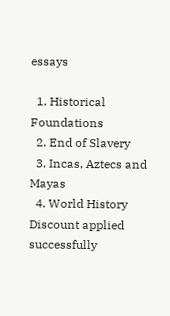essays

  1. Historical Foundations
  2. End of Slavery
  3. Incas, Aztecs and Mayas
  4. World History
Discount applied successfully